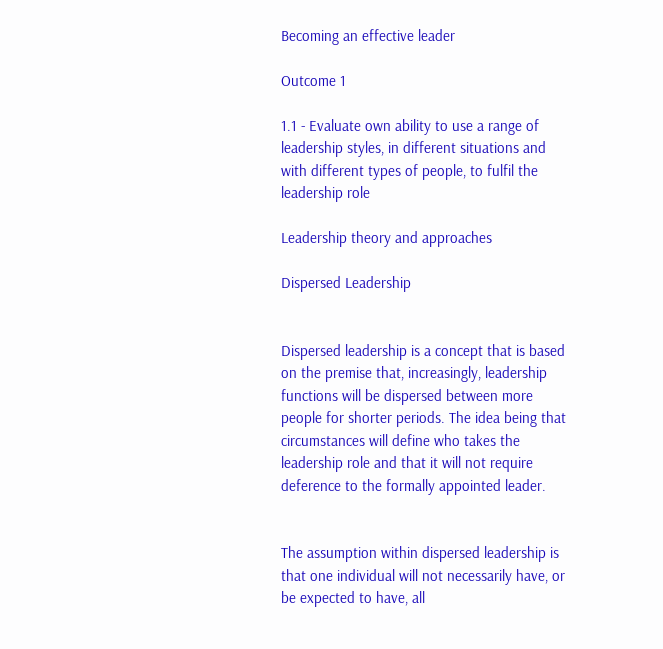Becoming an effective leader

Outcome 1

1.1 - Evaluate own ability to use a range of leadership styles, in different situations and with different types of people, to fulfil the leadership role

Leadership theory and approaches

Dispersed Leadership


Dispersed leadership is a concept that is based on the premise that, increasingly, leadership functions will be dispersed between more people for shorter periods. The idea being that circumstances will define who takes the leadership role and that it will not require deference to the formally appointed leader.


The assumption within dispersed leadership is that one individual will not necessarily have, or be expected to have, all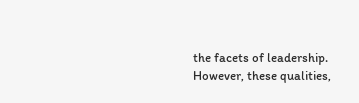the facets of leadership. However, these qualities,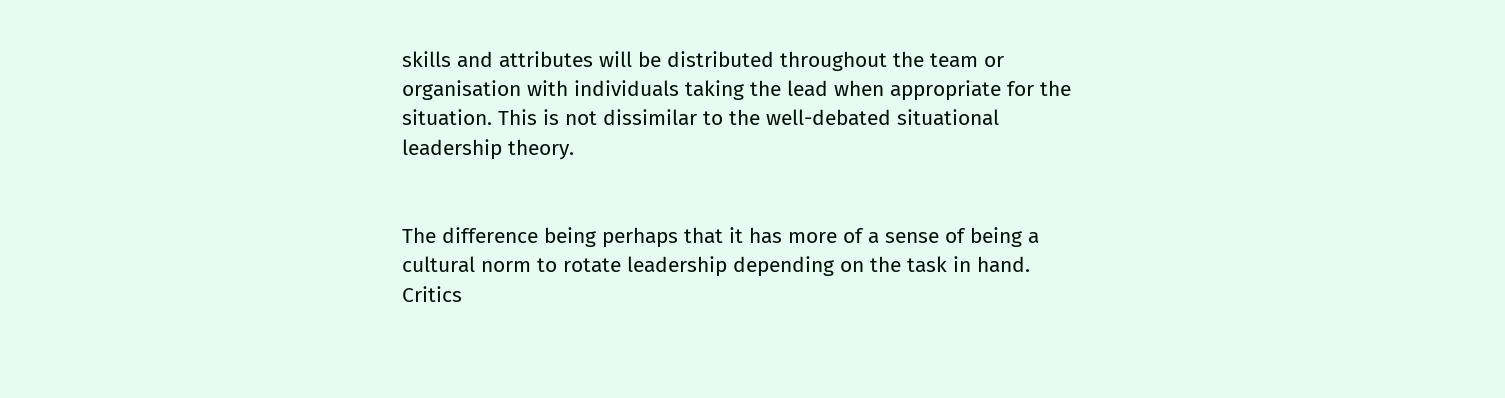skills and attributes will be distributed throughout the team or organisation with individuals taking the lead when appropriate for the situation. This is not dissimilar to the well-debated situational leadership theory.


The difference being perhaps that it has more of a sense of being a cultural norm to rotate leadership depending on the task in hand. Critics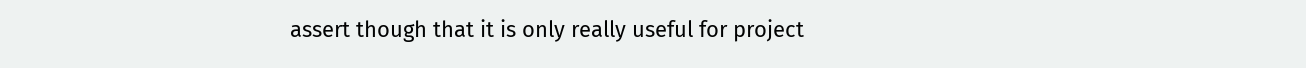assert though that it is only really useful for project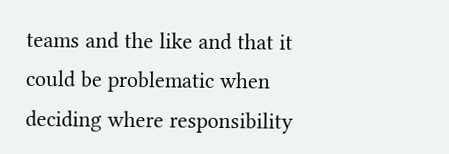teams and the like and that it could be problematic when deciding where responsibility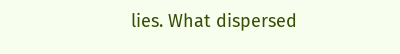lies. What dispersed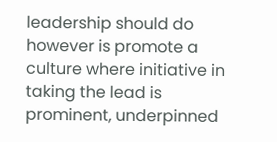leadership should do however is promote a culture where initiative in taking the lead is prominent, underpinned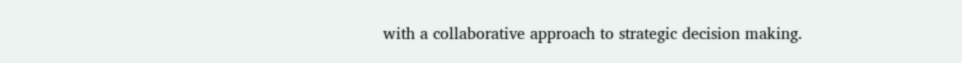with a collaborative approach to strategic decision making.